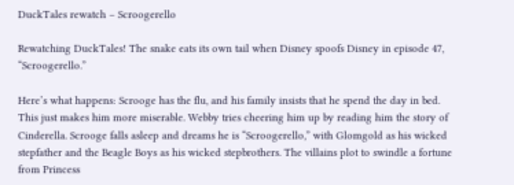DuckTales rewatch – Scroogerello

Rewatching DuckTales! The snake eats its own tail when Disney spoofs Disney in episode 47, “Scroogerello.”

Here’s what happens: Scrooge has the flu, and his family insists that he spend the day in bed. This just makes him more miserable. Webby tries cheering him up by reading him the story of Cinderella. Scrooge falls asleep and dreams he is “Scroogerello,” with Glomgold as his wicked stepfather and the Beagle Boys as his wicked stepbrothers. The villains plot to swindle a fortune from Princess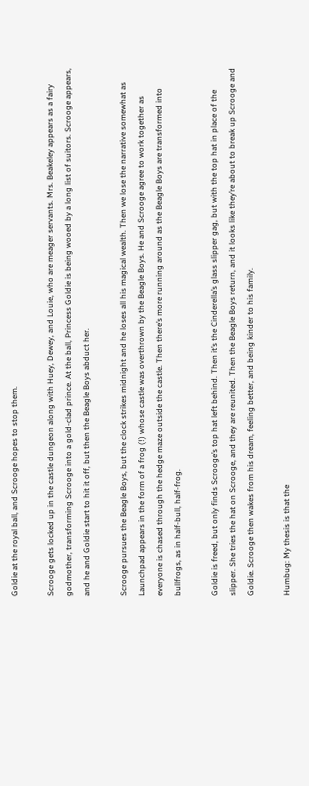Goldie at the royal ball, and Scrooge hopes to stop them.

Scrooge gets locked up in the castle dungeon along with Huey, Dewey, and Louie, who are meager servants. Mrs. Beakeley appears as a fairy godmother, transforming Scrooge into a gold-clad prince. At the ball, Princess Goldie is being wooed by a long list of suitors. Scrooge appears, and he and Goldie start to hit it off, but then the Beagle Boys abduct her.

Scrooge pursues the Beagle Boys, but the clock strikes midnight and he loses all his magical wealth. Then we lose the narrative somewhat as Launchpad appears in the form of a frog (!) whose castle was overthrown by the Beagle Boys. He and Scrooge agree to work together as everyone is chased through the hedge maze outside the castle. Then there’s more running around as the Beagle Boys are transformed into bullfrogs, as in half-bull, half-frog.

Goldie is freed, but only finds Scrooge’s top hat left behind. Then it’s the Cinderella’s glass slipper gag, but with the top hat in place of the slipper. She tries the hat on Scrooge, and they are reunited. Then the Beagle Boys return, and it looks like they’re about to break up Scrooge and Goldie. Scrooge then wakes from his dream, feeling better, and being kinder to his family.

Humbug: My thesis is that the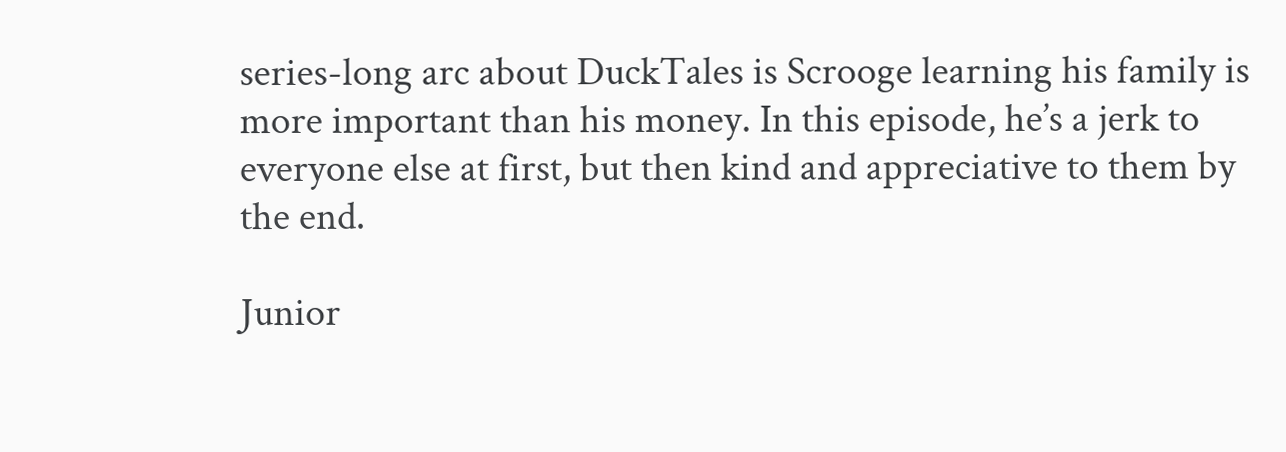series-long arc about DuckTales is Scrooge learning his family is more important than his money. In this episode, he’s a jerk to everyone else at first, but then kind and appreciative to them by the end.

Junior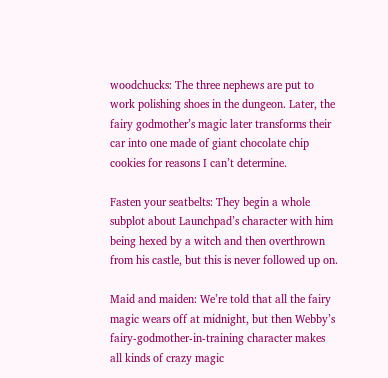woodchucks: The three nephews are put to work polishing shoes in the dungeon. Later, the fairy godmother’s magic later transforms their car into one made of giant chocolate chip cookies for reasons I can’t determine.

Fasten your seatbelts: They begin a whole subplot about Launchpad’s character with him being hexed by a witch and then overthrown from his castle, but this is never followed up on.

Maid and maiden: We’re told that all the fairy magic wears off at midnight, but then Webby’s fairy-godmother-in-training character makes all kinds of crazy magic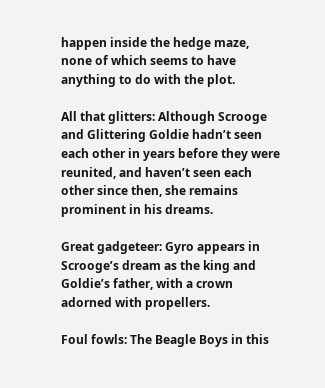happen inside the hedge maze, none of which seems to have anything to do with the plot.

All that glitters: Although Scrooge and Glittering Goldie hadn’t seen each other in years before they were reunited, and haven’t seen each other since then, she remains prominent in his dreams.

Great gadgeteer: Gyro appears in Scrooge’s dream as the king and Goldie’s father, with a crown adorned with propellers.

Foul fowls: The Beagle Boys in this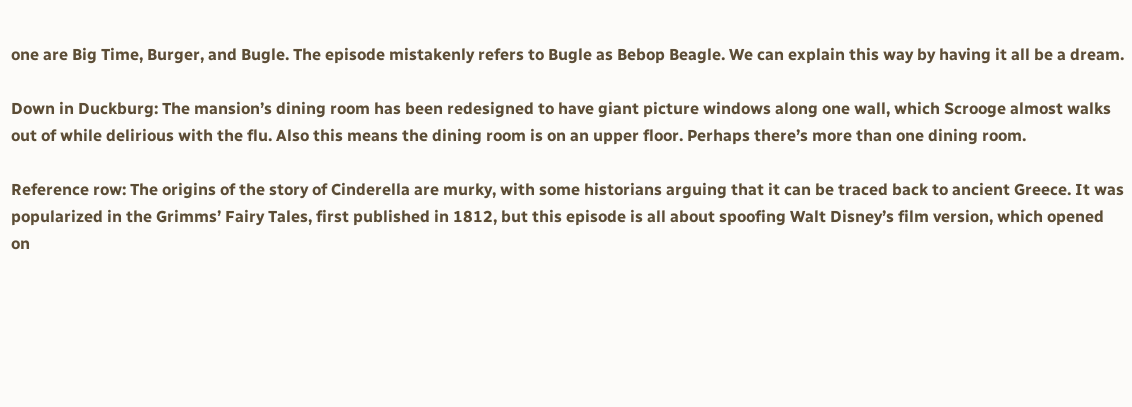one are Big Time, Burger, and Bugle. The episode mistakenly refers to Bugle as Bebop Beagle. We can explain this way by having it all be a dream.

Down in Duckburg: The mansion’s dining room has been redesigned to have giant picture windows along one wall, which Scrooge almost walks out of while delirious with the flu. Also this means the dining room is on an upper floor. Perhaps there’s more than one dining room.

Reference row: The origins of the story of Cinderella are murky, with some historians arguing that it can be traced back to ancient Greece. It was popularized in the Grimms’ Fairy Tales, first published in 1812, but this episode is all about spoofing Walt Disney’s film version, which opened on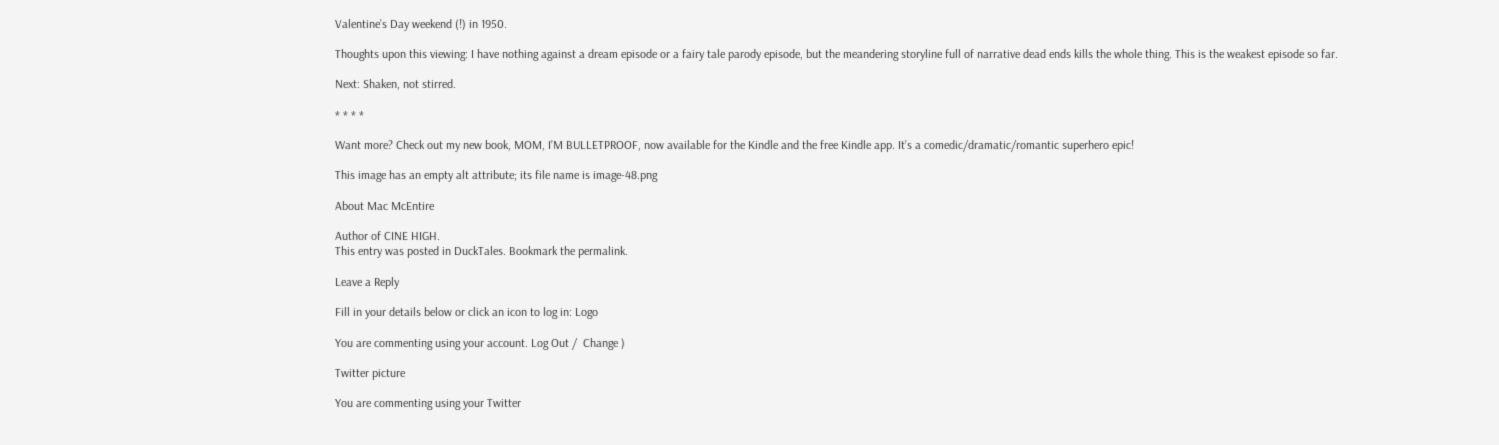Valentine’s Day weekend (!) in 1950.

Thoughts upon this viewing: I have nothing against a dream episode or a fairy tale parody episode, but the meandering storyline full of narrative dead ends kills the whole thing. This is the weakest episode so far.

Next: Shaken, not stirred.

* * * *

Want more? Check out my new book, MOM, I’M BULLETPROOF, now available for the Kindle and the free Kindle app. It’s a comedic/dramatic/romantic superhero epic!

This image has an empty alt attribute; its file name is image-48.png

About Mac McEntire

Author of CINE HIGH.
This entry was posted in DuckTales. Bookmark the permalink.

Leave a Reply

Fill in your details below or click an icon to log in: Logo

You are commenting using your account. Log Out /  Change )

Twitter picture

You are commenting using your Twitter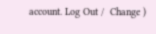account. Log Out /  Change )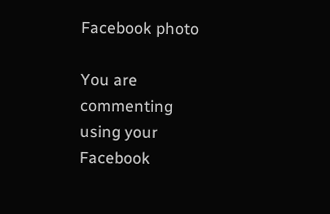Facebook photo

You are commenting using your Facebook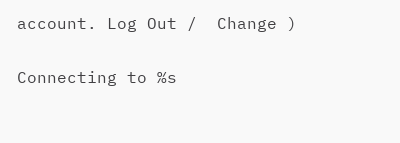account. Log Out /  Change )

Connecting to %s